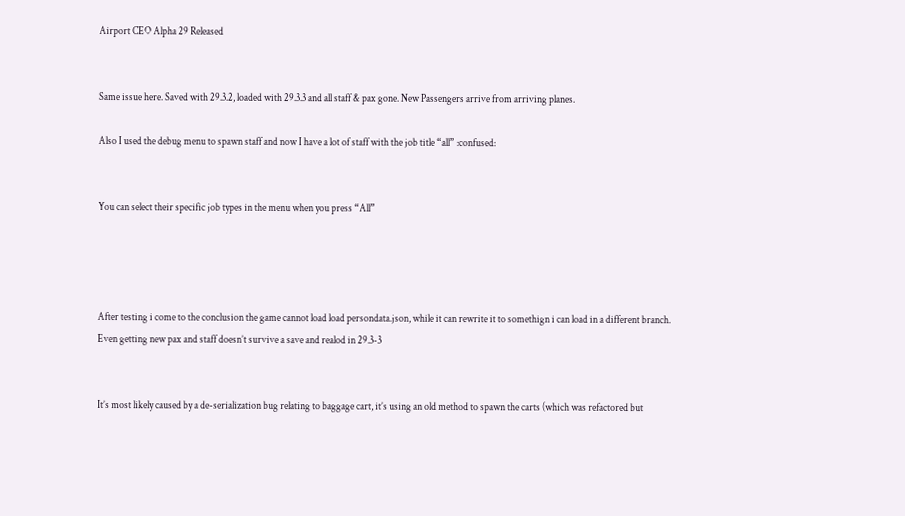Airport CEO Alpha 29 Released


Same issue here. Saved with 29.3.2, loaded with 29.3.3 and all staff & pax gone. New Passengers arrive from arriving planes.

Also I used the debug menu to spawn staff and now I have a lot of staff with the job title “all” :confused:


You can select their specific job types in the menu when you press “All”




After testing i come to the conclusion the game cannot load load persondata.json, while it can rewrite it to somethign i can load in a different branch.
Even getting new pax and staff doesn’t survive a save and realod in 29.3-3


It’s most likely caused by a de-serialization bug relating to baggage cart, it’s using an old method to spawn the carts (which was refactored but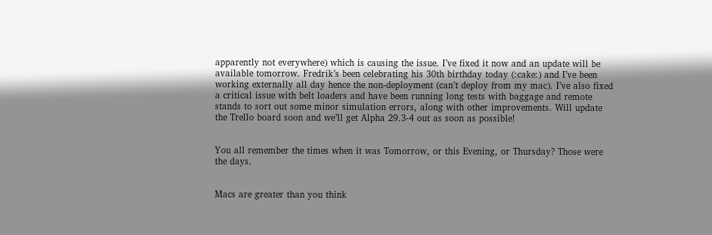apparently not everywhere) which is causing the issue. I’ve fixed it now and an update will be available tomorrow. Fredrik’s been celebrating his 30th birthday today (:cake:) and I’ve been working externally all day hence the non-deployment (can’t deploy from my mac). I’ve also fixed a critical issue with belt loaders and have been running long tests with baggage and remote stands to sort out some minor simulation errors, along with other improvements. Will update the Trello board soon and we’ll get Alpha 29.3-4 out as soon as possible!


You all remember the times when it was Tomorrow, or this Evening, or Thursday? Those were the days.


Macs are greater than you think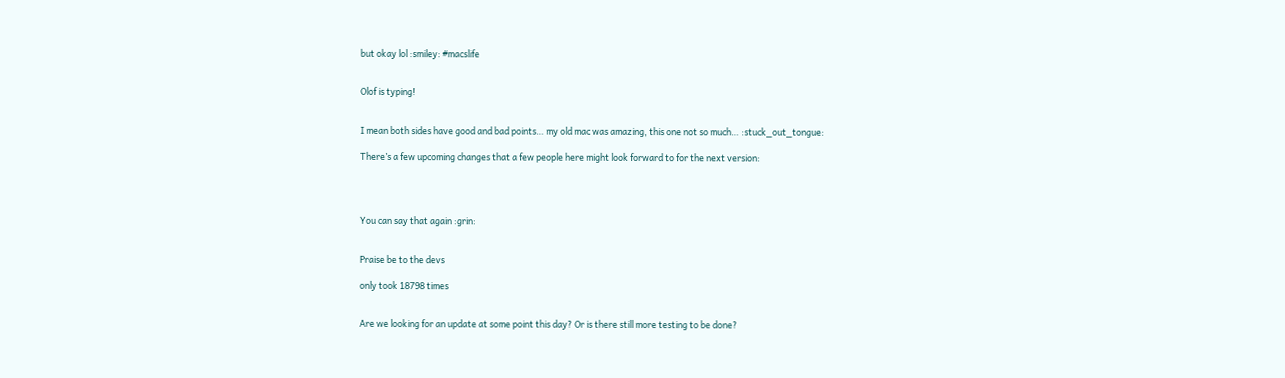but okay lol :smiley: #macslife


Olof is typing!


I mean both sides have good and bad points… my old mac was amazing, this one not so much… :stuck_out_tongue:

There’s a few upcoming changes that a few people here might look forward to for the next version:




You can say that again :grin:


Praise be to the devs

only took 18798 times


Are we looking for an update at some point this day? Or is there still more testing to be done?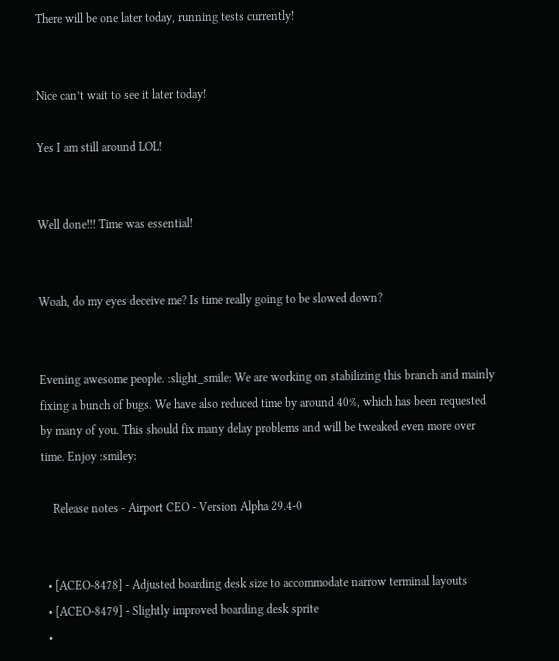There will be one later today, running tests currently!


Nice can’t wait to see it later today!

Yes I am still around LOL!


Well done!!! Time was essential!


Woah, do my eyes deceive me? Is time really going to be slowed down?


Evening awesome people. :slight_smile: We are working on stabilizing this branch and mainly fixing a bunch of bugs. We have also reduced time by around 40%, which has been requested by many of you. This should fix many delay problems and will be tweaked even more over time. Enjoy :smiley:

    Release notes - Airport CEO - Version Alpha 29.4-0


  • [ACEO-8478] - Adjusted boarding desk size to accommodate narrow terminal layouts
  • [ACEO-8479] - Slightly improved boarding desk sprite
  •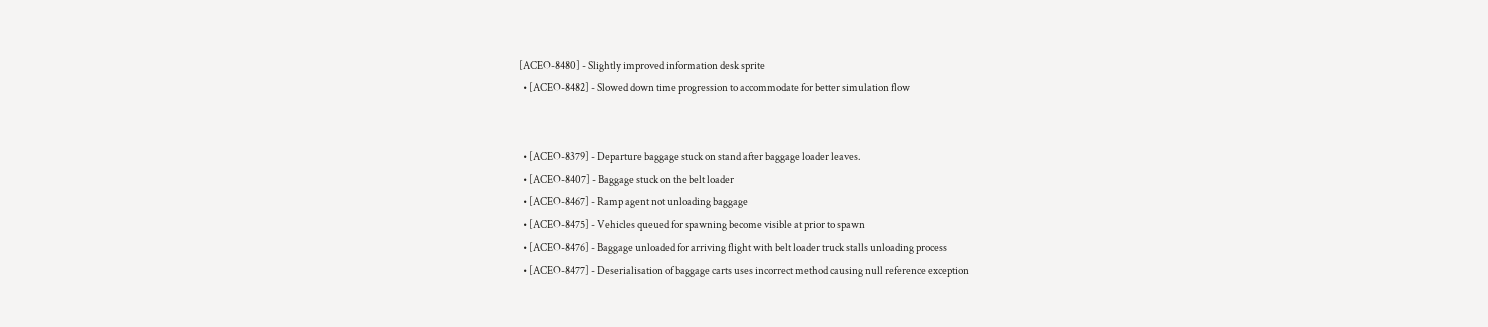[ACEO-8480] - Slightly improved information desk sprite
  • [ACEO-8482] - Slowed down time progression to accommodate for better simulation flow


  • [ACEO-8379] - Departure baggage stuck on stand after baggage loader leaves.
  • [ACEO-8407] - Baggage stuck on the belt loader
  • [ACEO-8467] - Ramp agent not unloading baggage
  • [ACEO-8475] - Vehicles queued for spawning become visible at prior to spawn
  • [ACEO-8476] - Baggage unloaded for arriving flight with belt loader truck stalls unloading process
  • [ACEO-8477] - Deserialisation of baggage carts uses incorrect method causing null reference exception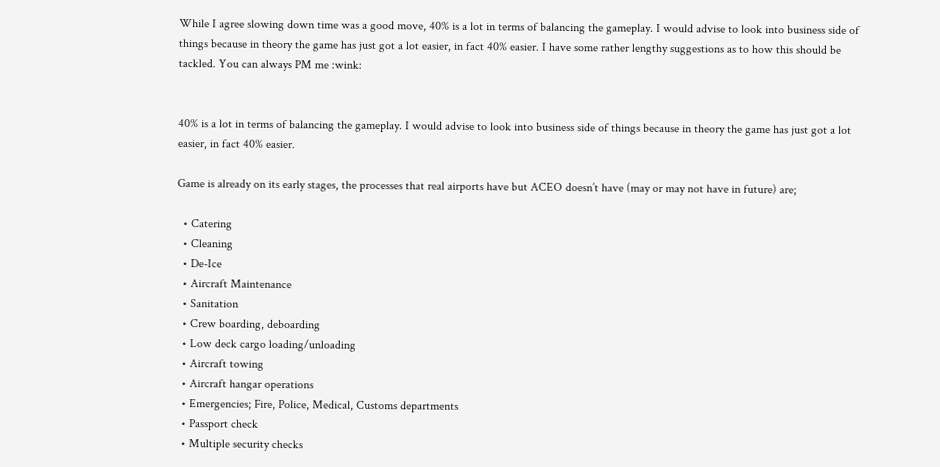While I agree slowing down time was a good move, 40% is a lot in terms of balancing the gameplay. I would advise to look into business side of things because in theory the game has just got a lot easier, in fact 40% easier. I have some rather lengthy suggestions as to how this should be tackled. You can always PM me :wink:


40% is a lot in terms of balancing the gameplay. I would advise to look into business side of things because in theory the game has just got a lot easier, in fact 40% easier.

Game is already on its early stages, the processes that real airports have but ACEO doesn’t have (may or may not have in future) are;

  • Catering
  • Cleaning
  • De-Ice
  • Aircraft Maintenance
  • Sanitation
  • Crew boarding, deboarding
  • Low deck cargo loading/unloading
  • Aircraft towing
  • Aircraft hangar operations
  • Emergencies; Fire, Police, Medical, Customs departments
  • Passport check
  • Multiple security checks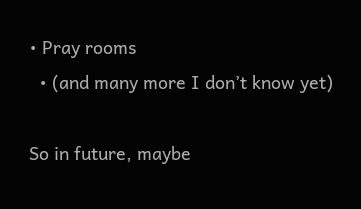• Pray rooms
  • (and many more I don’t know yet)

So in future, maybe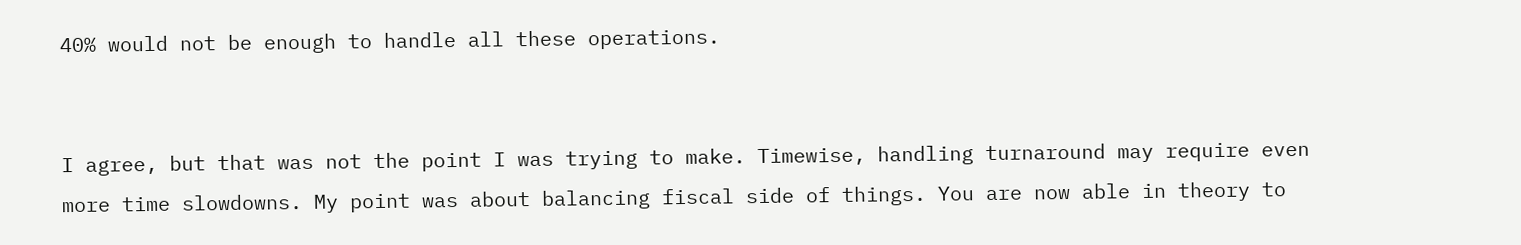40% would not be enough to handle all these operations.


I agree, but that was not the point I was trying to make. Timewise, handling turnaround may require even more time slowdowns. My point was about balancing fiscal side of things. You are now able in theory to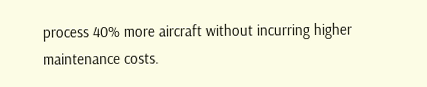process 40% more aircraft without incurring higher maintenance costs.